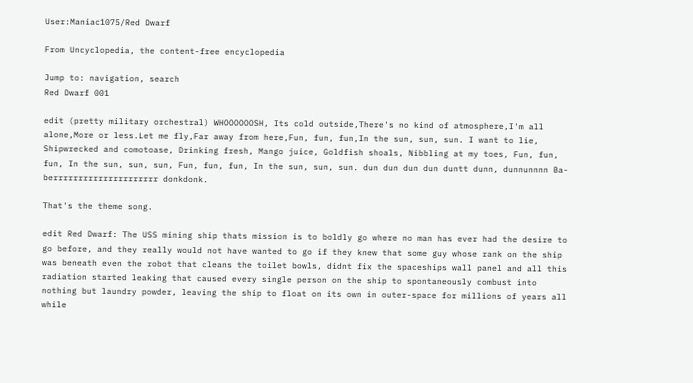User:Maniac1075/Red Dwarf

From Uncyclopedia, the content-free encyclopedia

Jump to: navigation, search
Red Dwarf 001

edit (pretty military orchestral) WHOOOOOOSH, Its cold outside,There's no kind of atmosphere,I'm all alone,More or less.Let me fly,Far away from here,Fun, fun, fun,In the sun, sun, sun. I want to lie, Shipwrecked and comotoase, Drinking fresh, Mango juice, Goldfish shoals, Nibbling at my toes, Fun, fun, fun, In the sun, sun, sun, Fun, fun, fun, In the sun, sun, sun. dun dun dun dun duntt dunn, dunnunnnn Ba-berrrrrrrrrrrrrrrrrrrrr donkdonk.

That's the theme song.

edit Red Dwarf: The USS mining ship thats mission is to boldly go where no man has ever had the desire to go before, and they really would not have wanted to go if they knew that some guy whose rank on the ship was beneath even the robot that cleans the toilet bowls, didnt fix the spaceships wall panel and all this radiation started leaking that caused every single person on the ship to spontaneously combust into nothing but laundry powder, leaving the ship to float on its own in outer-space for millions of years all while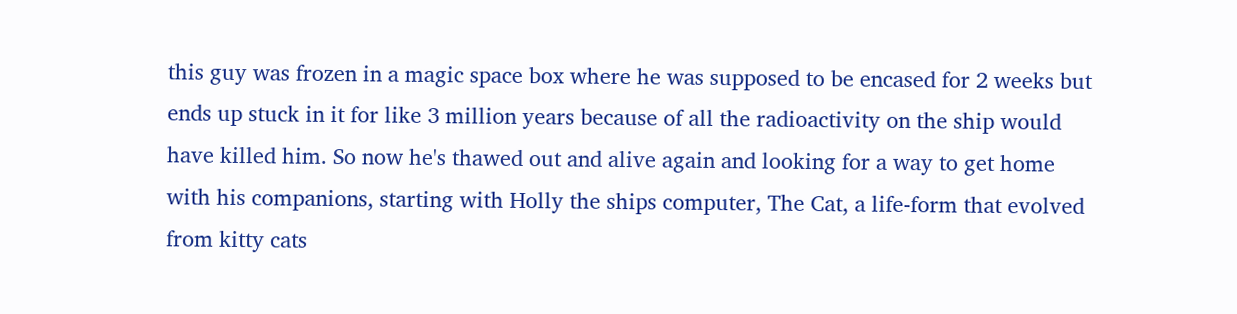this guy was frozen in a magic space box where he was supposed to be encased for 2 weeks but ends up stuck in it for like 3 million years because of all the radioactivity on the ship would have killed him. So now he's thawed out and alive again and looking for a way to get home with his companions, starting with Holly the ships computer, The Cat, a life-form that evolved from kitty cats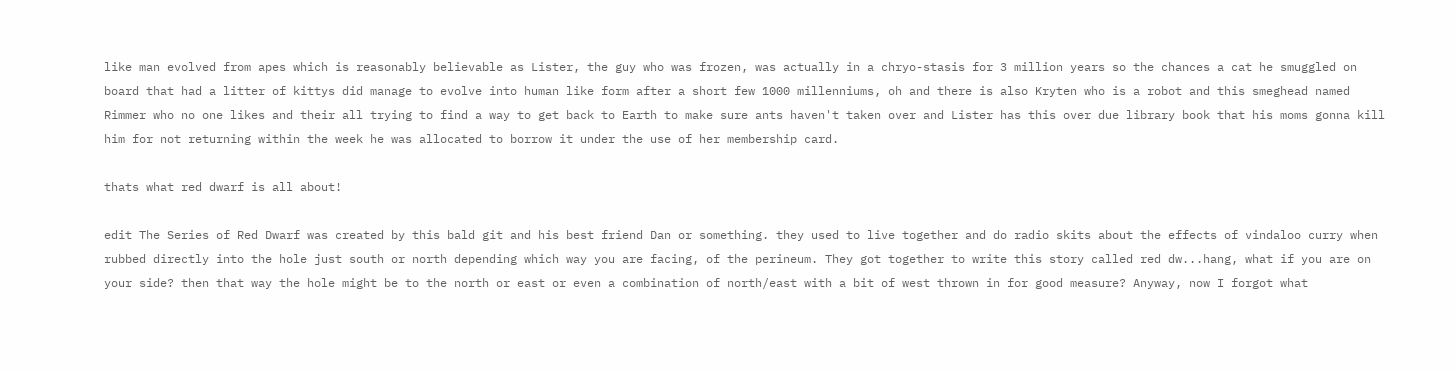like man evolved from apes which is reasonably believable as Lister, the guy who was frozen, was actually in a chryo-stasis for 3 million years so the chances a cat he smuggled on board that had a litter of kittys did manage to evolve into human like form after a short few 1000 millenniums, oh and there is also Kryten who is a robot and this smeghead named Rimmer who no one likes and their all trying to find a way to get back to Earth to make sure ants haven't taken over and Lister has this over due library book that his moms gonna kill him for not returning within the week he was allocated to borrow it under the use of her membership card.

thats what red dwarf is all about!

edit The Series of Red Dwarf was created by this bald git and his best friend Dan or something. they used to live together and do radio skits about the effects of vindaloo curry when rubbed directly into the hole just south or north depending which way you are facing, of the perineum. They got together to write this story called red dw...hang, what if you are on your side? then that way the hole might be to the north or east or even a combination of north/east with a bit of west thrown in for good measure? Anyway, now I forgot what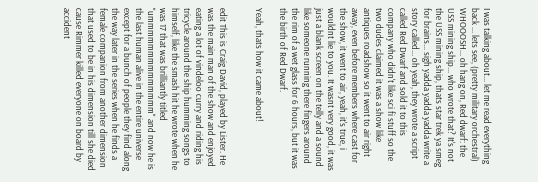I was talking about... let me read everything back ... lets see, (pretty military orchestral) WHOOOSH... oh hang on, Red dwarf: the USS mining ship... who wrote that? It's not the USS mining ship, thats star trek ya smeg for brains... sigh yadda yadda yadda write a story called... oh yeah, they wrote a script called Red Dwarf and sold it to this company who didn't like sci fi stuff so the two dudes claimed it was a show like antiques roadshow so it went to air right away, even before members where cast for the show, it went to air, yeah, it's true, i wouldnt lie to you. It wasnt very good, it was just a blank screen on the telly and a sound like someone running there fingers around the rim of a wet glass for 6 hours, but it was the birth of Red Dwarf.

Yeah, thats how it came about!


edit This is Craig David, played by Lister. He was the main man of the show and enjoyed eating a lot of vindeloo curry and riding his tricycle around the ship humming songs to himself, like the smash hit he wrote when he was 17 that was brilliantly titled "ummmmmmmmmmmmmm" and now he is the last human alive in the entire universe except for a bunch of people they find along the way later in the series when he finds a female companion from another dimension that used to be in his dimension till she died cause Rimmer killed everyone on board by accident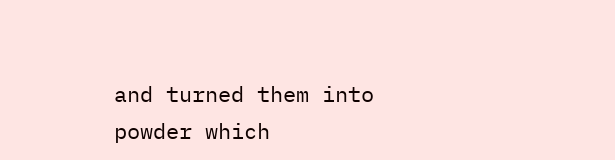and turned them into powder which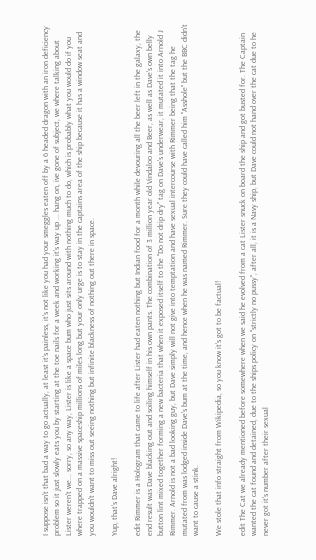I suppose isn't that bad a way to go actually, at least it's painless, it's not like you had your smeggles eaten off by a 6 headed dragon with an iron deficiency problem so it just slowly eats you by starting at the toe nails for a week and working it's way up ... hang on, ive gone of subject, we where talking about Lister weren't we... sorry, so any way, Lister is like a space bum who just sits around with nothing much to do, which is probably what you would do if you where trapped on a massive spaceship millions of miles long but your only urge is to stay in the captains area of the ship because it has a window seat and you wouldn't want to miss out seeing nothing but infinite blackness of nothing out there in space.

Yup, that's Dave alright!

edit Rimmer is a Hologram that came to life after Lister had eaten nothing but Indian food for a month while devouring all the beer left in the galaxy, the end result was Dave blacking out and soiling himself in his own pants. The combination of 3 million year old Vindaloo and Beer, as well as Dave's own belly button lint mixed together forming a new bacteria that when it exposed itself to the "Do not drip dry" tag on Dave's underwear, it mutated it into Arnold J Rimmer. Arnold is not a bad looking guy, but Dave simply will not give into temptation and have sexual intercourse with Rimmer being that the tag he mutated from was lodged inside Dave's bum at the time, and hence when he was named Rimmer. Sure they could have called him "Asshole" but the BBC didn't want to cause a stink.

We stole that info straight from Wikipedia, so you know it's got to be factual!

edit The Cat we already mentioned before somewhere when we said he evolved from a cat Lister snuck on board the ship and got busted for. The Captain wanted the cat found and detained, due to the ships policy on "strictly no pussy", after all, it is a Navy ship, but Dave could not hand over the cat due to he never got it's number after their sexual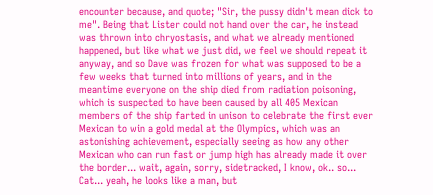encounter because, and quote; "Sir, the pussy didn't mean dick to me". Being that Lister could not hand over the car, he instead was thrown into chryostasis, and what we already mentioned happened, but like what we just did, we feel we should repeat it anyway, and so Dave was frozen for what was supposed to be a few weeks that turned into millions of years, and in the meantime everyone on the ship died from radiation poisoning, which is suspected to have been caused by all 405 Mexican members of the ship farted in unison to celebrate the first ever Mexican to win a gold medal at the Olympics, which was an astonishing achievement, especially seeing as how any other Mexican who can run fast or jump high has already made it over the border... wait, again, sorry, sidetracked, I know, ok.. so... Cat... yeah, he looks like a man, but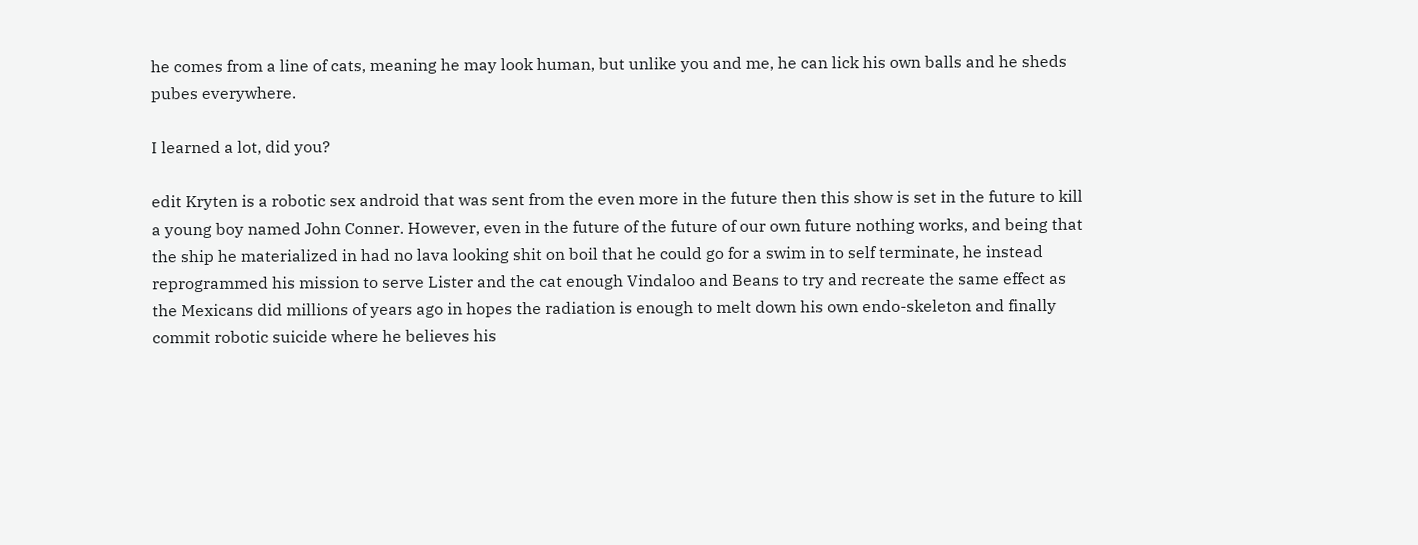he comes from a line of cats, meaning he may look human, but unlike you and me, he can lick his own balls and he sheds pubes everywhere.

I learned a lot, did you?

edit Kryten is a robotic sex android that was sent from the even more in the future then this show is set in the future to kill a young boy named John Conner. However, even in the future of the future of our own future nothing works, and being that the ship he materialized in had no lava looking shit on boil that he could go for a swim in to self terminate, he instead reprogrammed his mission to serve Lister and the cat enough Vindaloo and Beans to try and recreate the same effect as the Mexicans did millions of years ago in hopes the radiation is enough to melt down his own endo-skeleton and finally commit robotic suicide where he believes his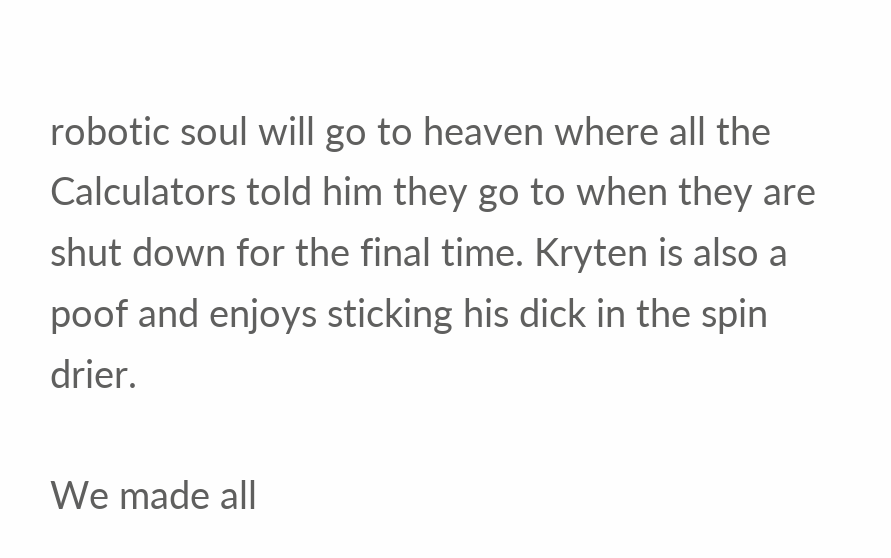robotic soul will go to heaven where all the Calculators told him they go to when they are shut down for the final time. Kryten is also a poof and enjoys sticking his dick in the spin drier.

We made all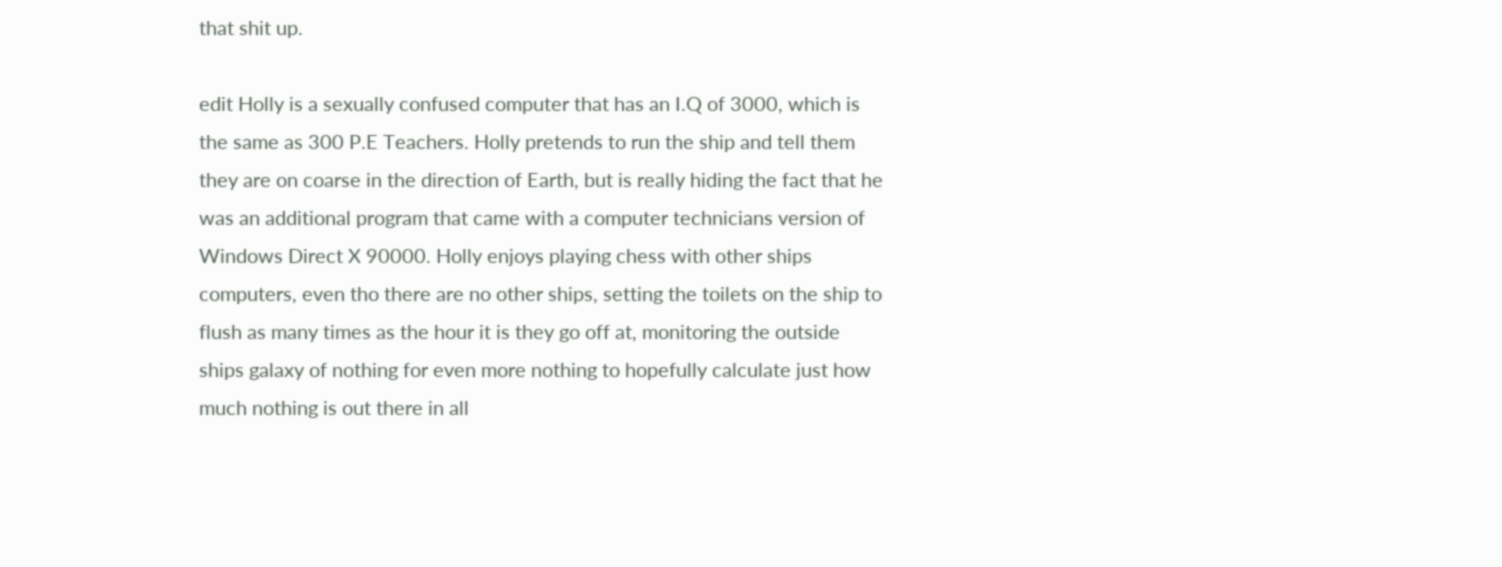that shit up.

edit Holly is a sexually confused computer that has an I.Q of 3000, which is the same as 300 P.E Teachers. Holly pretends to run the ship and tell them they are on coarse in the direction of Earth, but is really hiding the fact that he was an additional program that came with a computer technicians version of Windows Direct X 90000. Holly enjoys playing chess with other ships computers, even tho there are no other ships, setting the toilets on the ship to flush as many times as the hour it is they go off at, monitoring the outside ships galaxy of nothing for even more nothing to hopefully calculate just how much nothing is out there in all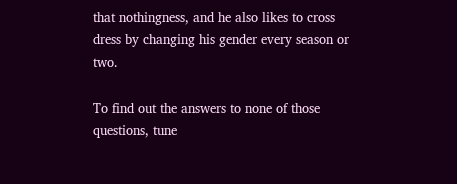that nothingness, and he also likes to cross dress by changing his gender every season or two.

To find out the answers to none of those questions, tune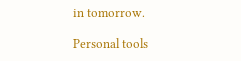in tomorrow.

Personal tools